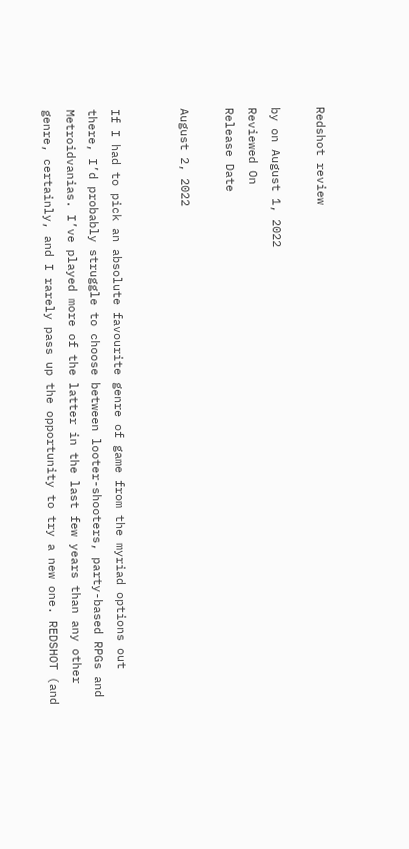Redshot review

by on August 1, 2022
Reviewed On
Release Date

August 2, 2022


If I had to pick an absolute favourite genre of game from the myriad options out there, I’d probably struggle to choose between looter-shooters, party-based RPGs and Metroidvanias. I’ve played more of the latter in the last few years than any other genre, certainly, and I rarely pass up the opportunity to try a new one. REDSHOT (and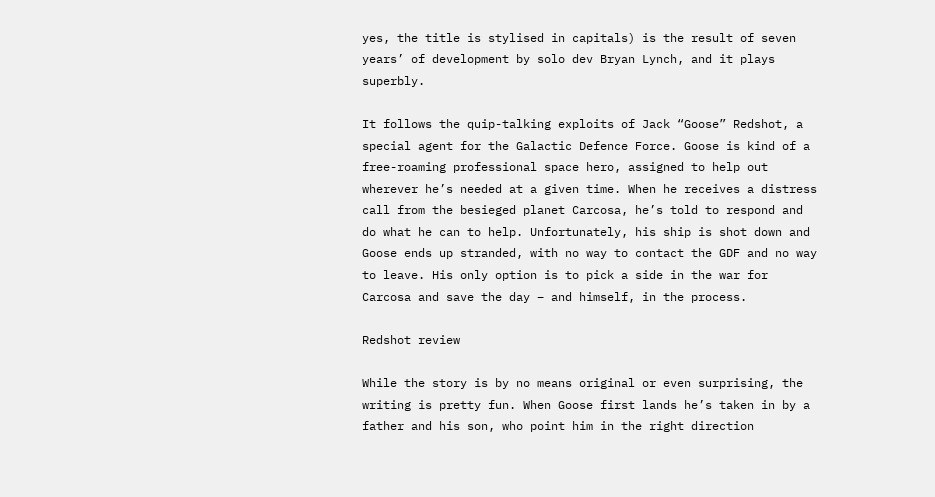yes, the title is stylised in capitals) is the result of seven years’ of development by solo dev Bryan Lynch, and it plays superbly.

It follows the quip-talking exploits of Jack “Goose” Redshot, a special agent for the Galactic Defence Force. Goose is kind of a free-roaming professional space hero, assigned to help out wherever he’s needed at a given time. When he receives a distress call from the besieged planet Carcosa, he’s told to respond and do what he can to help. Unfortunately, his ship is shot down and Goose ends up stranded, with no way to contact the GDF and no way to leave. His only option is to pick a side in the war for Carcosa and save the day – and himself, in the process.

Redshot review

While the story is by no means original or even surprising, the writing is pretty fun. When Goose first lands he’s taken in by a father and his son, who point him in the right direction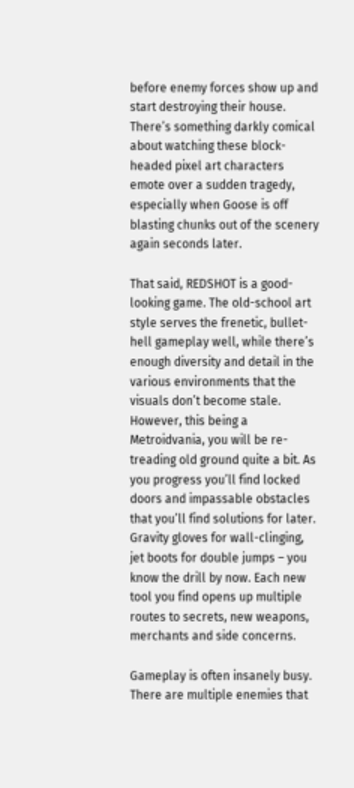before enemy forces show up and start destroying their house. There’s something darkly comical about watching these block-headed pixel art characters emote over a sudden tragedy, especially when Goose is off blasting chunks out of the scenery again seconds later.

That said, REDSHOT is a good-looking game. The old-school art style serves the frenetic, bullet-hell gameplay well, while there’s enough diversity and detail in the various environments that the visuals don’t become stale. However, this being a Metroidvania, you will be re-treading old ground quite a bit. As you progress you’ll find locked doors and impassable obstacles that you’ll find solutions for later. Gravity gloves for wall-clinging, jet boots for double jumps – you know the drill by now. Each new tool you find opens up multiple routes to secrets, new weapons, merchants and side concerns.

Gameplay is often insanely busy. There are multiple enemies that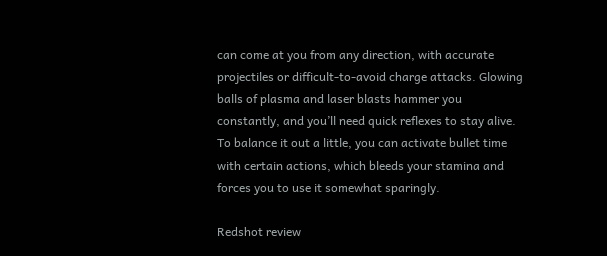can come at you from any direction, with accurate projectiles or difficult-to-avoid charge attacks. Glowing balls of plasma and laser blasts hammer you constantly, and you’ll need quick reflexes to stay alive. To balance it out a little, you can activate bullet time with certain actions, which bleeds your stamina and forces you to use it somewhat sparingly.

Redshot review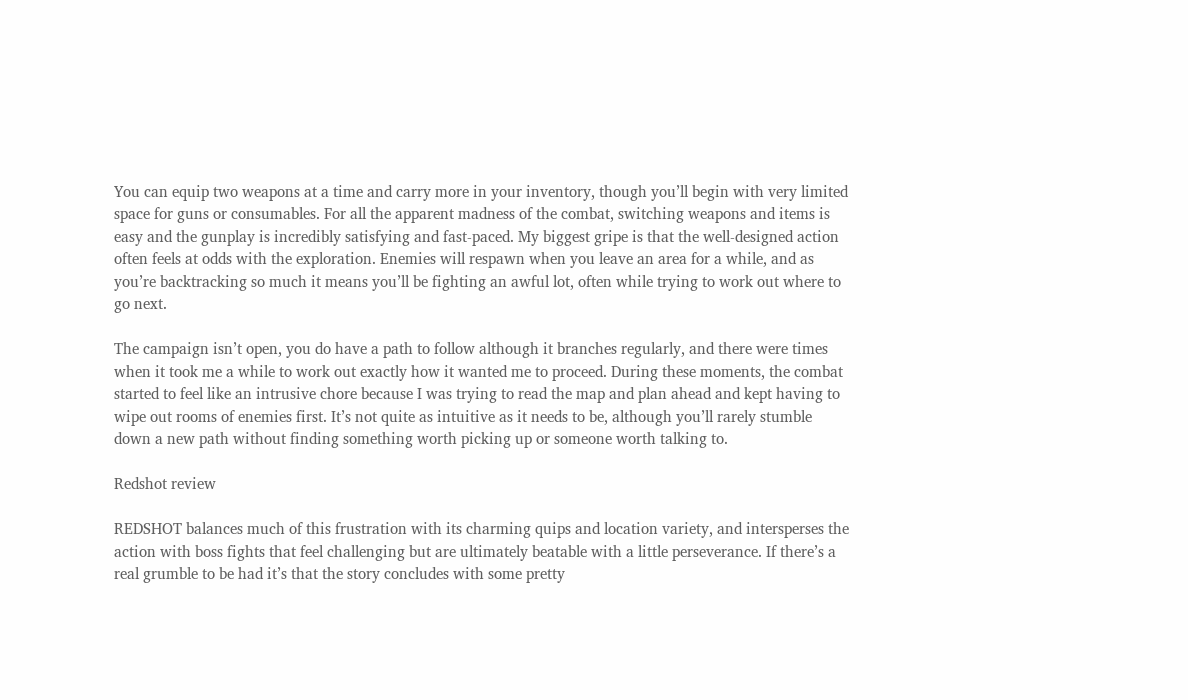You can equip two weapons at a time and carry more in your inventory, though you’ll begin with very limited space for guns or consumables. For all the apparent madness of the combat, switching weapons and items is easy and the gunplay is incredibly satisfying and fast-paced. My biggest gripe is that the well-designed action often feels at odds with the exploration. Enemies will respawn when you leave an area for a while, and as you’re backtracking so much it means you’ll be fighting an awful lot, often while trying to work out where to go next.

The campaign isn’t open, you do have a path to follow although it branches regularly, and there were times when it took me a while to work out exactly how it wanted me to proceed. During these moments, the combat started to feel like an intrusive chore because I was trying to read the map and plan ahead and kept having to wipe out rooms of enemies first. It’s not quite as intuitive as it needs to be, although you’ll rarely stumble down a new path without finding something worth picking up or someone worth talking to.

Redshot review

REDSHOT balances much of this frustration with its charming quips and location variety, and intersperses the action with boss fights that feel challenging but are ultimately beatable with a little perseverance. If there’s a real grumble to be had it’s that the story concludes with some pretty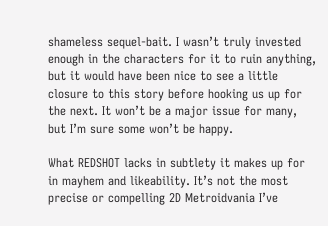shameless sequel-bait. I wasn’t truly invested enough in the characters for it to ruin anything, but it would have been nice to see a little closure to this story before hooking us up for the next. It won’t be a major issue for many, but I’m sure some won’t be happy.

What REDSHOT lacks in subtlety it makes up for in mayhem and likeability. It’s not the most precise or compelling 2D Metroidvania I’ve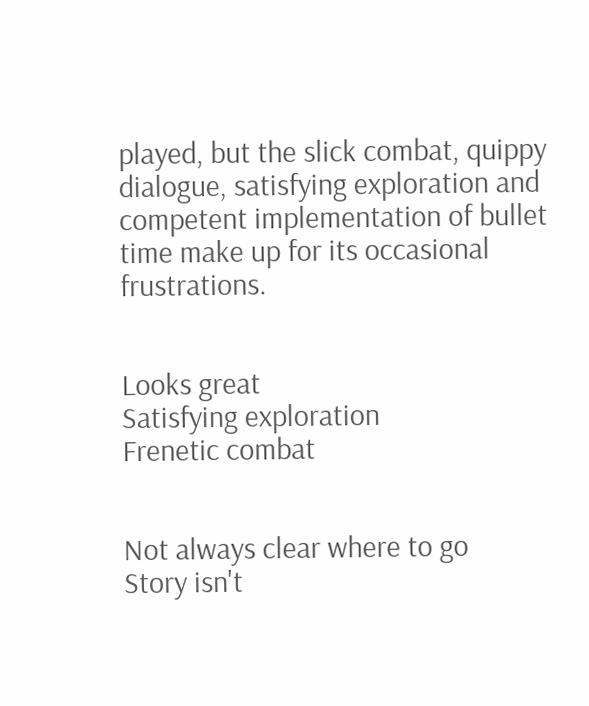played, but the slick combat, quippy dialogue, satisfying exploration and competent implementation of bullet time make up for its occasional frustrations.


Looks great
Satisfying exploration
Frenetic combat


Not always clear where to go
Story isn't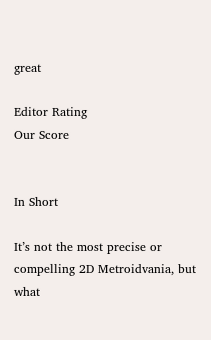great

Editor Rating
Our Score


In Short

It’s not the most precise or compelling 2D Metroidvania, but what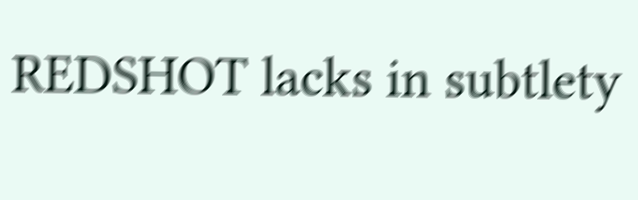REDSHOT lacks in subtlety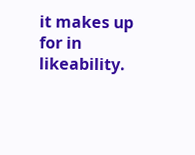it makes up for in likeability.